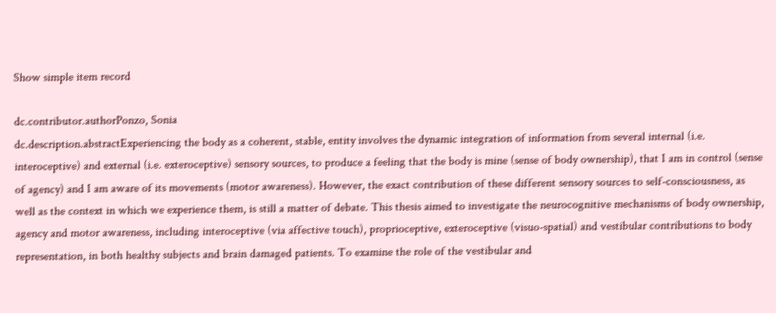Show simple item record

dc.contributor.authorPonzo, Sonia
dc.description.abstractExperiencing the body as a coherent, stable, entity involves the dynamic integration of information from several internal (i.e. interoceptive) and external (i.e. exteroceptive) sensory sources, to produce a feeling that the body is mine (sense of body ownership), that I am in control (sense of agency) and I am aware of its movements (motor awareness). However, the exact contribution of these different sensory sources to self-consciousness, as well as the context in which we experience them, is still a matter of debate. This thesis aimed to investigate the neurocognitive mechanisms of body ownership, agency and motor awareness, including interoceptive (via affective touch), proprioceptive, exteroceptive (visuo-spatial) and vestibular contributions to body representation, in both healthy subjects and brain damaged patients. To examine the role of the vestibular and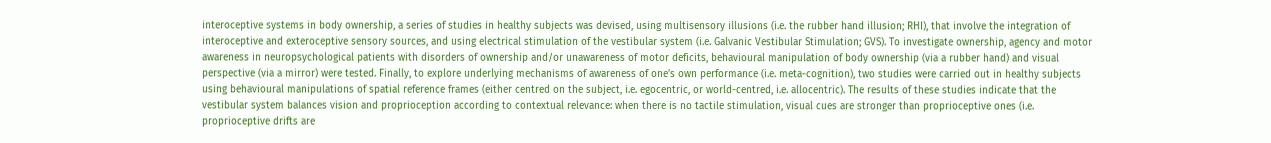interoceptive systems in body ownership, a series of studies in healthy subjects was devised, using multisensory illusions (i.e. the rubber hand illusion; RHI), that involve the integration of interoceptive and exteroceptive sensory sources, and using electrical stimulation of the vestibular system (i.e. Galvanic Vestibular Stimulation; GVS). To investigate ownership, agency and motor awareness in neuropsychological patients with disorders of ownership and/or unawareness of motor deficits, behavioural manipulation of body ownership (via a rubber hand) and visual perspective (via a mirror) were tested. Finally, to explore underlying mechanisms of awareness of one’s own performance (i.e. meta-cognition), two studies were carried out in healthy subjects using behavioural manipulations of spatial reference frames (either centred on the subject, i.e. egocentric, or world-centred, i.e. allocentric). The results of these studies indicate that the vestibular system balances vision and proprioception according to contextual relevance: when there is no tactile stimulation, visual cues are stronger than proprioceptive ones (i.e. proprioceptive drifts are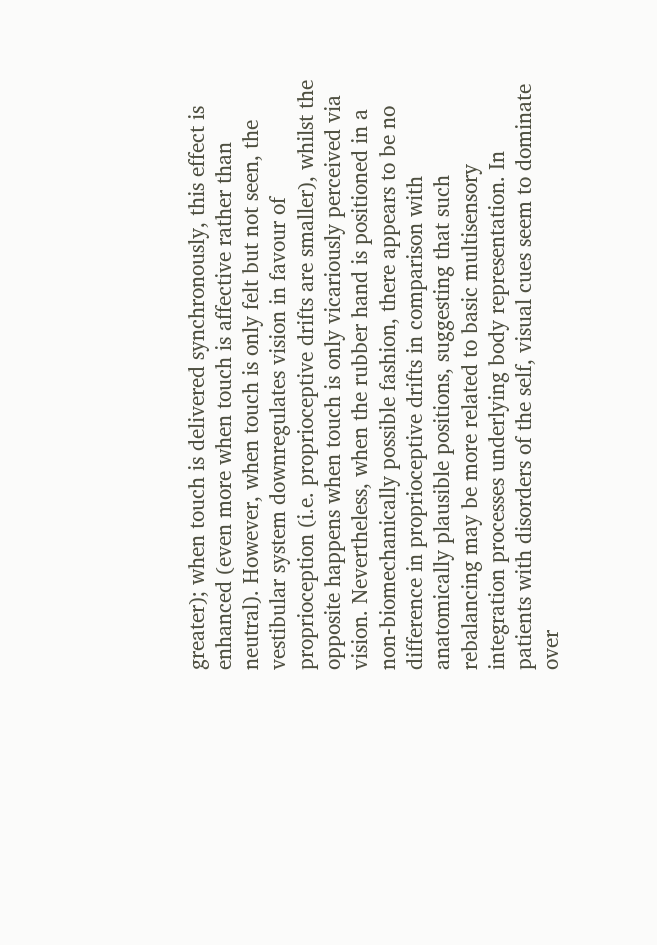greater); when touch is delivered synchronously, this effect is enhanced (even more when touch is affective rather than neutral). However, when touch is only felt but not seen, the vestibular system downregulates vision in favour of proprioception (i.e. proprioceptive drifts are smaller), whilst the opposite happens when touch is only vicariously perceived via vision. Nevertheless, when the rubber hand is positioned in a non-biomechanically possible fashion, there appears to be no difference in proprioceptive drifts in comparison with anatomically plausible positions, suggesting that such rebalancing may be more related to basic multisensory integration processes underlying body representation. In patients with disorders of the self, visual cues seem to dominate over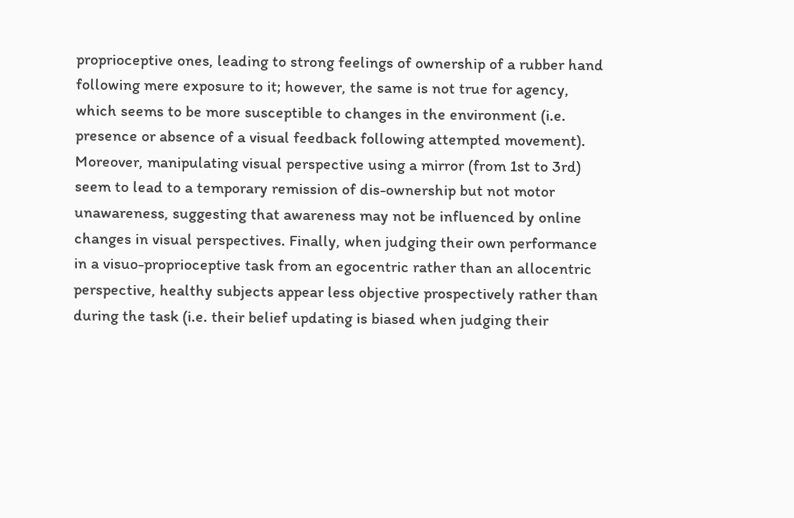proprioceptive ones, leading to strong feelings of ownership of a rubber hand following mere exposure to it; however, the same is not true for agency, which seems to be more susceptible to changes in the environment (i.e. presence or absence of a visual feedback following attempted movement). Moreover, manipulating visual perspective using a mirror (from 1st to 3rd) seem to lead to a temporary remission of dis-ownership but not motor unawareness, suggesting that awareness may not be influenced by online changes in visual perspectives. Finally, when judging their own performance in a visuo-proprioceptive task from an egocentric rather than an allocentric perspective, healthy subjects appear less objective prospectively rather than during the task (i.e. their belief updating is biased when judging their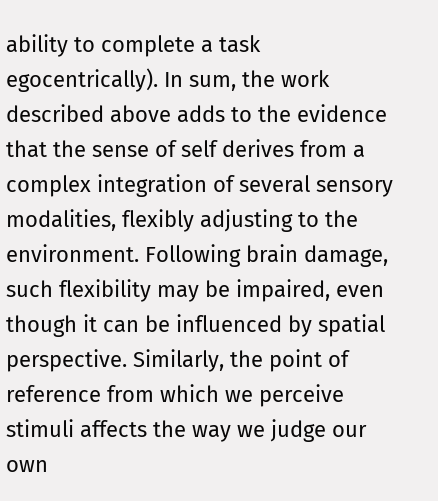ability to complete a task egocentrically). In sum, the work described above adds to the evidence that the sense of self derives from a complex integration of several sensory modalities, flexibly adjusting to the environment. Following brain damage, such flexibility may be impaired, even though it can be influenced by spatial perspective. Similarly, the point of reference from which we perceive stimuli affects the way we judge our own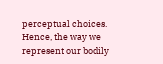perceptual choices. Hence, the way we represent our bodily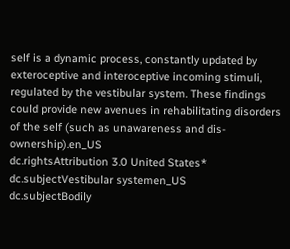self is a dynamic process, constantly updated by exteroceptive and interoceptive incoming stimuli, regulated by the vestibular system. These findings could provide new avenues in rehabilitating disorders of the self (such as unawareness and dis-ownership).en_US
dc.rightsAttribution 3.0 United States*
dc.subjectVestibular systemen_US
dc.subjectBodily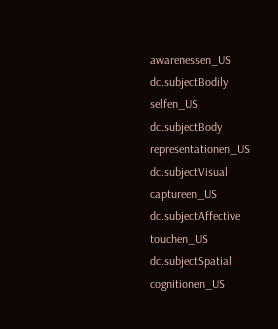awarenessen_US
dc.subjectBodily selfen_US
dc.subjectBody representationen_US
dc.subjectVisual captureen_US
dc.subjectAffective touchen_US
dc.subjectSpatial cognitionen_US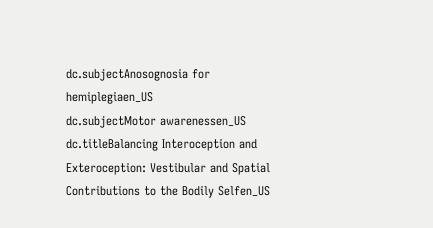dc.subjectAnosognosia for hemiplegiaen_US
dc.subjectMotor awarenessen_US
dc.titleBalancing Interoception and Exteroception: Vestibular and Spatial Contributions to the Bodily Selfen_US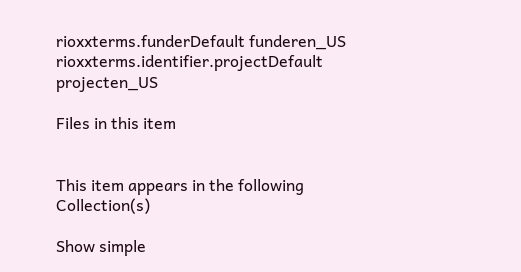rioxxterms.funderDefault funderen_US
rioxxterms.identifier.projectDefault projecten_US

Files in this item


This item appears in the following Collection(s)

Show simple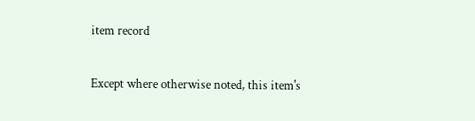item record

Except where otherwise noted, this item's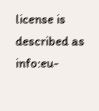license is described as info:eu-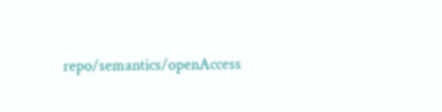repo/semantics/openAccess